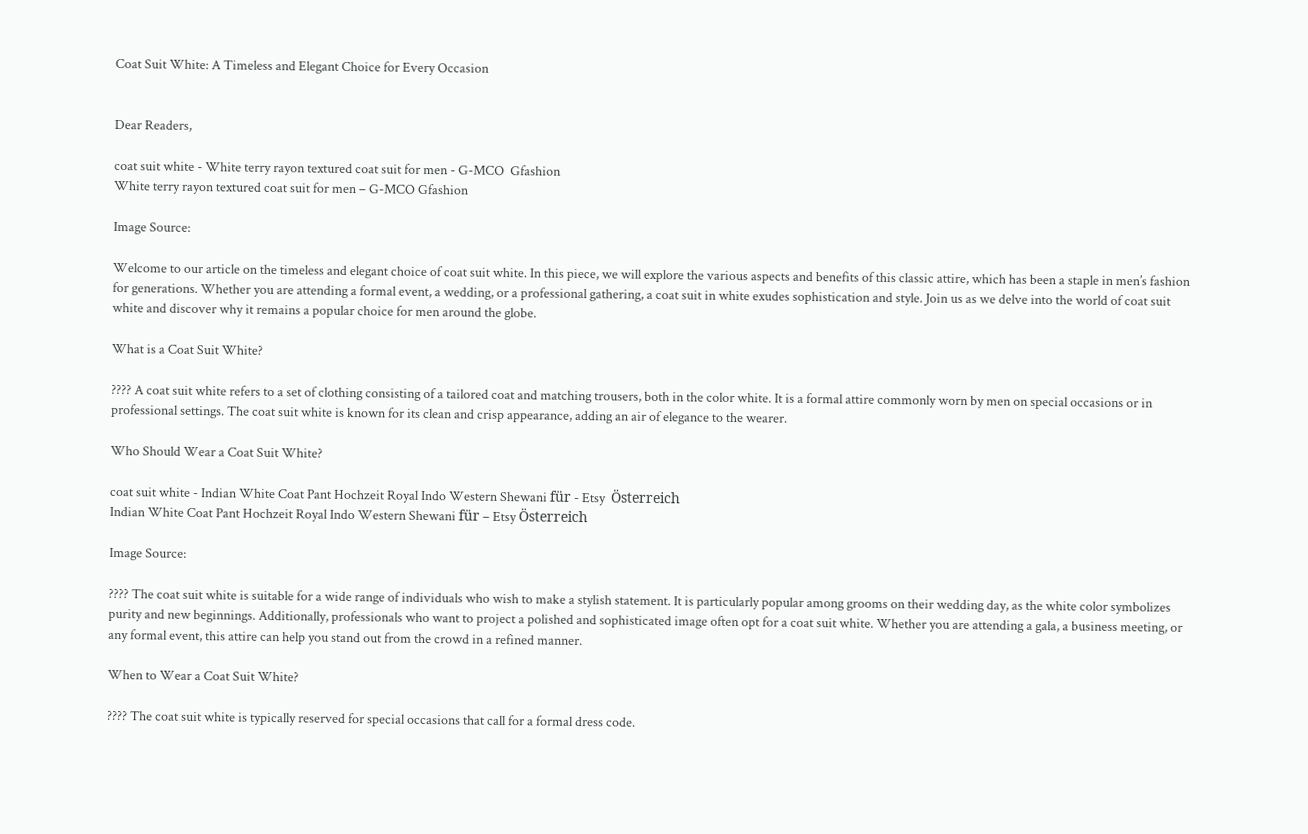Coat Suit White: A Timeless and Elegant Choice for Every Occasion


Dear Readers,

coat suit white - White terry rayon textured coat suit for men - G-MCO  Gfashion
White terry rayon textured coat suit for men – G-MCO Gfashion

Image Source:

Welcome to our article on the timeless and elegant choice of coat suit white. In this piece, we will explore the various aspects and benefits of this classic attire, which has been a staple in men’s fashion for generations. Whether you are attending a formal event, a wedding, or a professional gathering, a coat suit in white exudes sophistication and style. Join us as we delve into the world of coat suit white and discover why it remains a popular choice for men around the globe.

What is a Coat Suit White?

???? A coat suit white refers to a set of clothing consisting of a tailored coat and matching trousers, both in the color white. It is a formal attire commonly worn by men on special occasions or in professional settings. The coat suit white is known for its clean and crisp appearance, adding an air of elegance to the wearer.

Who Should Wear a Coat Suit White?

coat suit white - Indian White Coat Pant Hochzeit Royal Indo Western Shewani für - Etsy  Österreich
Indian White Coat Pant Hochzeit Royal Indo Western Shewani für – Etsy Österreich

Image Source:

???? The coat suit white is suitable for a wide range of individuals who wish to make a stylish statement. It is particularly popular among grooms on their wedding day, as the white color symbolizes purity and new beginnings. Additionally, professionals who want to project a polished and sophisticated image often opt for a coat suit white. Whether you are attending a gala, a business meeting, or any formal event, this attire can help you stand out from the crowd in a refined manner.

When to Wear a Coat Suit White?

???? The coat suit white is typically reserved for special occasions that call for a formal dress code.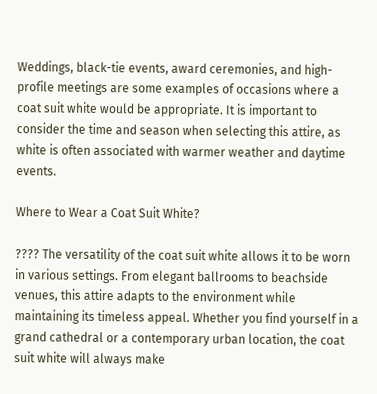Weddings, black-tie events, award ceremonies, and high-profile meetings are some examples of occasions where a coat suit white would be appropriate. It is important to consider the time and season when selecting this attire, as white is often associated with warmer weather and daytime events.

Where to Wear a Coat Suit White?

???? The versatility of the coat suit white allows it to be worn in various settings. From elegant ballrooms to beachside venues, this attire adapts to the environment while maintaining its timeless appeal. Whether you find yourself in a grand cathedral or a contemporary urban location, the coat suit white will always make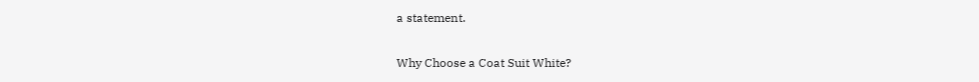a statement.

Why Choose a Coat Suit White?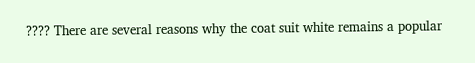???? There are several reasons why the coat suit white remains a popular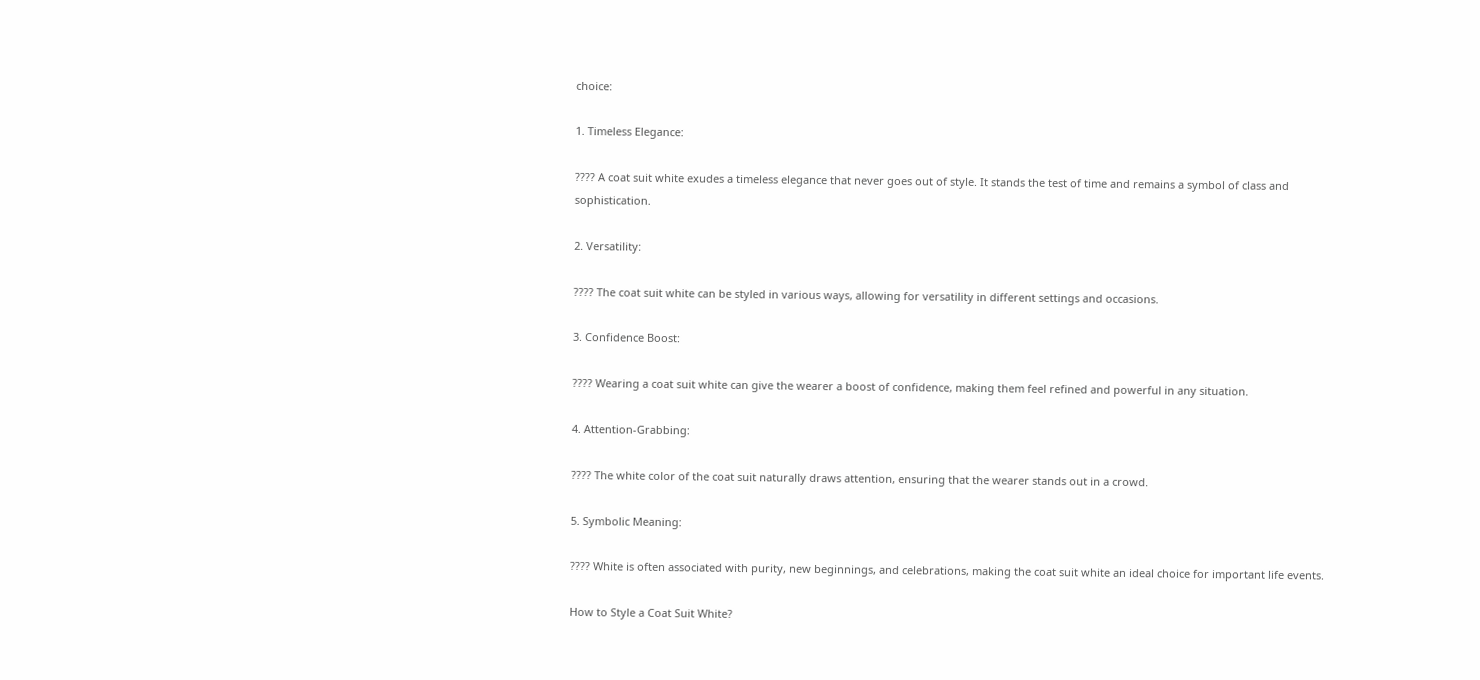choice:

1. Timeless Elegance:

???? A coat suit white exudes a timeless elegance that never goes out of style. It stands the test of time and remains a symbol of class and sophistication.

2. Versatility:

???? The coat suit white can be styled in various ways, allowing for versatility in different settings and occasions.

3. Confidence Boost:

???? Wearing a coat suit white can give the wearer a boost of confidence, making them feel refined and powerful in any situation.

4. Attention-Grabbing:

???? The white color of the coat suit naturally draws attention, ensuring that the wearer stands out in a crowd.

5. Symbolic Meaning:

???? White is often associated with purity, new beginnings, and celebrations, making the coat suit white an ideal choice for important life events.

How to Style a Coat Suit White?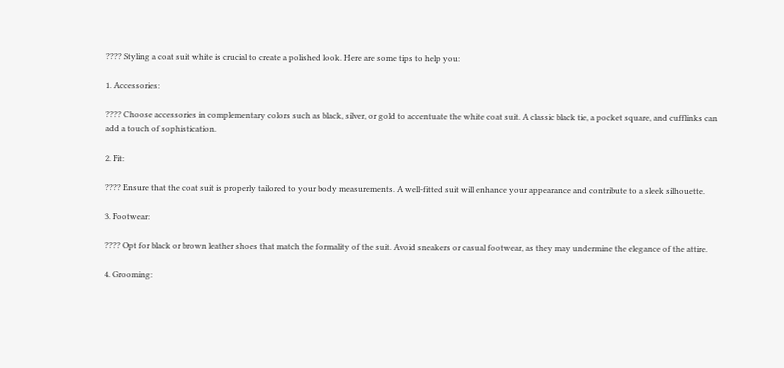???? Styling a coat suit white is crucial to create a polished look. Here are some tips to help you:

1. Accessories:

???? Choose accessories in complementary colors such as black, silver, or gold to accentuate the white coat suit. A classic black tie, a pocket square, and cufflinks can add a touch of sophistication.

2. Fit:

???? Ensure that the coat suit is properly tailored to your body measurements. A well-fitted suit will enhance your appearance and contribute to a sleek silhouette.

3. Footwear:

???? Opt for black or brown leather shoes that match the formality of the suit. Avoid sneakers or casual footwear, as they may undermine the elegance of the attire.

4. Grooming: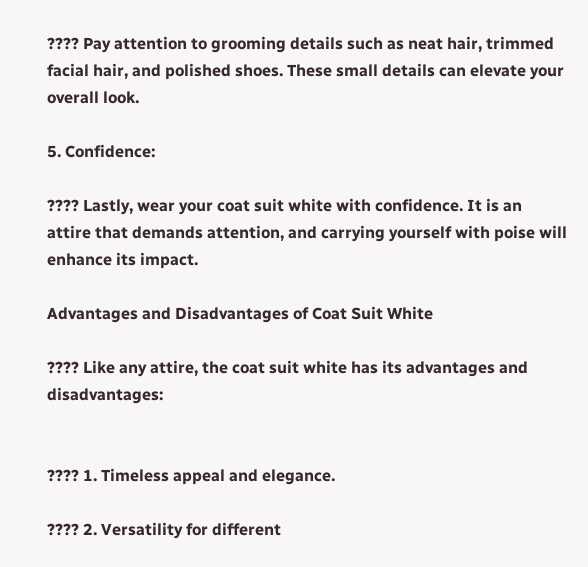???? Pay attention to grooming details such as neat hair, trimmed facial hair, and polished shoes. These small details can elevate your overall look.

5. Confidence:

???? Lastly, wear your coat suit white with confidence. It is an attire that demands attention, and carrying yourself with poise will enhance its impact.

Advantages and Disadvantages of Coat Suit White

???? Like any attire, the coat suit white has its advantages and disadvantages:


???? 1. Timeless appeal and elegance.

???? 2. Versatility for different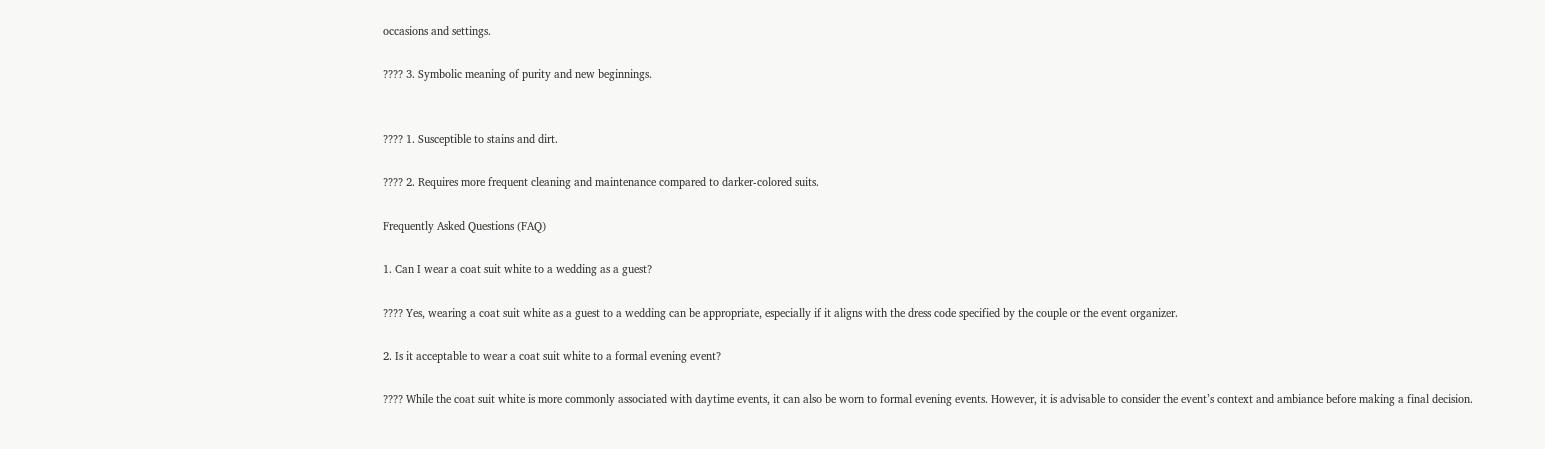occasions and settings.

???? 3. Symbolic meaning of purity and new beginnings.


???? 1. Susceptible to stains and dirt.

???? 2. Requires more frequent cleaning and maintenance compared to darker-colored suits.

Frequently Asked Questions (FAQ)

1. Can I wear a coat suit white to a wedding as a guest?

???? Yes, wearing a coat suit white as a guest to a wedding can be appropriate, especially if it aligns with the dress code specified by the couple or the event organizer.

2. Is it acceptable to wear a coat suit white to a formal evening event?

???? While the coat suit white is more commonly associated with daytime events, it can also be worn to formal evening events. However, it is advisable to consider the event’s context and ambiance before making a final decision.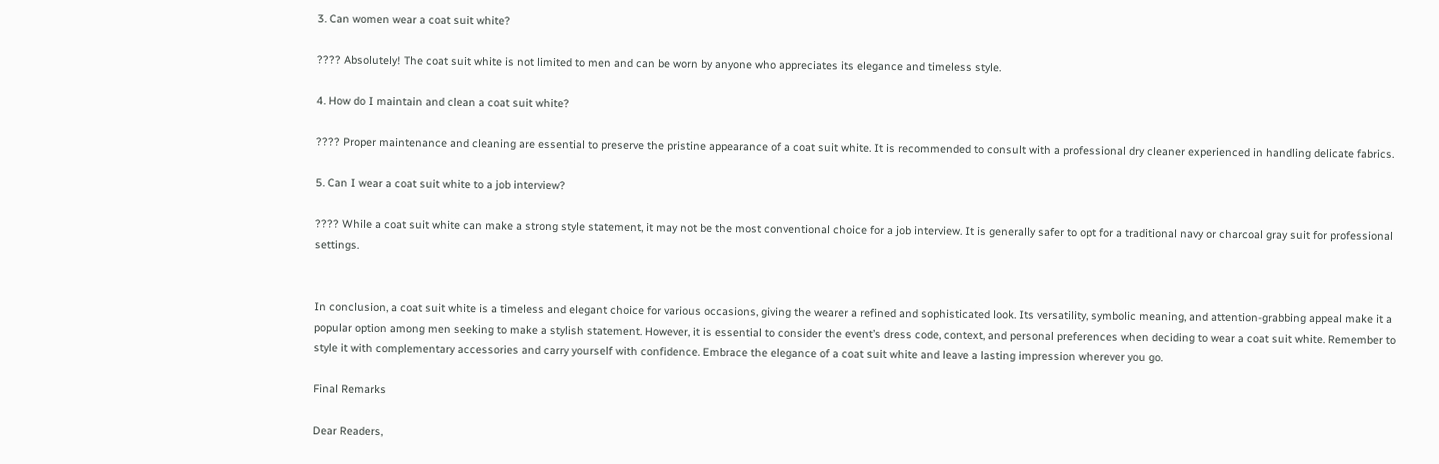3. Can women wear a coat suit white?

???? Absolutely! The coat suit white is not limited to men and can be worn by anyone who appreciates its elegance and timeless style.

4. How do I maintain and clean a coat suit white?

???? Proper maintenance and cleaning are essential to preserve the pristine appearance of a coat suit white. It is recommended to consult with a professional dry cleaner experienced in handling delicate fabrics.

5. Can I wear a coat suit white to a job interview?

???? While a coat suit white can make a strong style statement, it may not be the most conventional choice for a job interview. It is generally safer to opt for a traditional navy or charcoal gray suit for professional settings.


In conclusion, a coat suit white is a timeless and elegant choice for various occasions, giving the wearer a refined and sophisticated look. Its versatility, symbolic meaning, and attention-grabbing appeal make it a popular option among men seeking to make a stylish statement. However, it is essential to consider the event’s dress code, context, and personal preferences when deciding to wear a coat suit white. Remember to style it with complementary accessories and carry yourself with confidence. Embrace the elegance of a coat suit white and leave a lasting impression wherever you go.

Final Remarks

Dear Readers,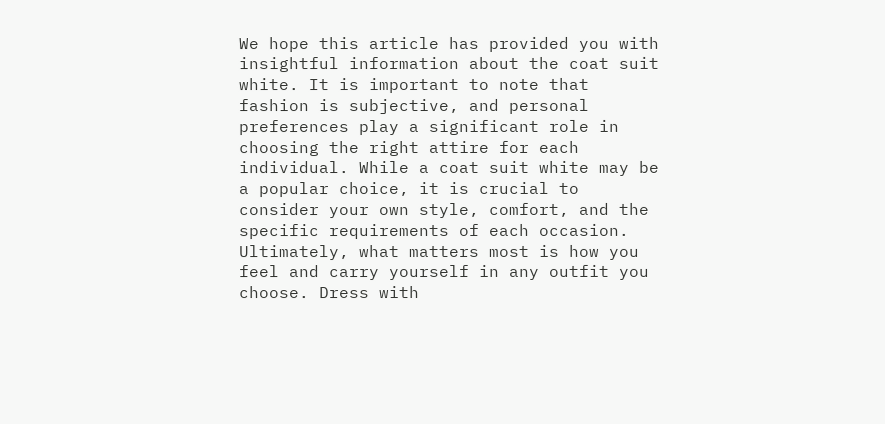We hope this article has provided you with insightful information about the coat suit white. It is important to note that fashion is subjective, and personal preferences play a significant role in choosing the right attire for each individual. While a coat suit white may be a popular choice, it is crucial to consider your own style, comfort, and the specific requirements of each occasion. Ultimately, what matters most is how you feel and carry yourself in any outfit you choose. Dress with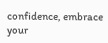confidence, embrace your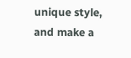unique style, and make a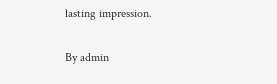lasting impression.

By admin